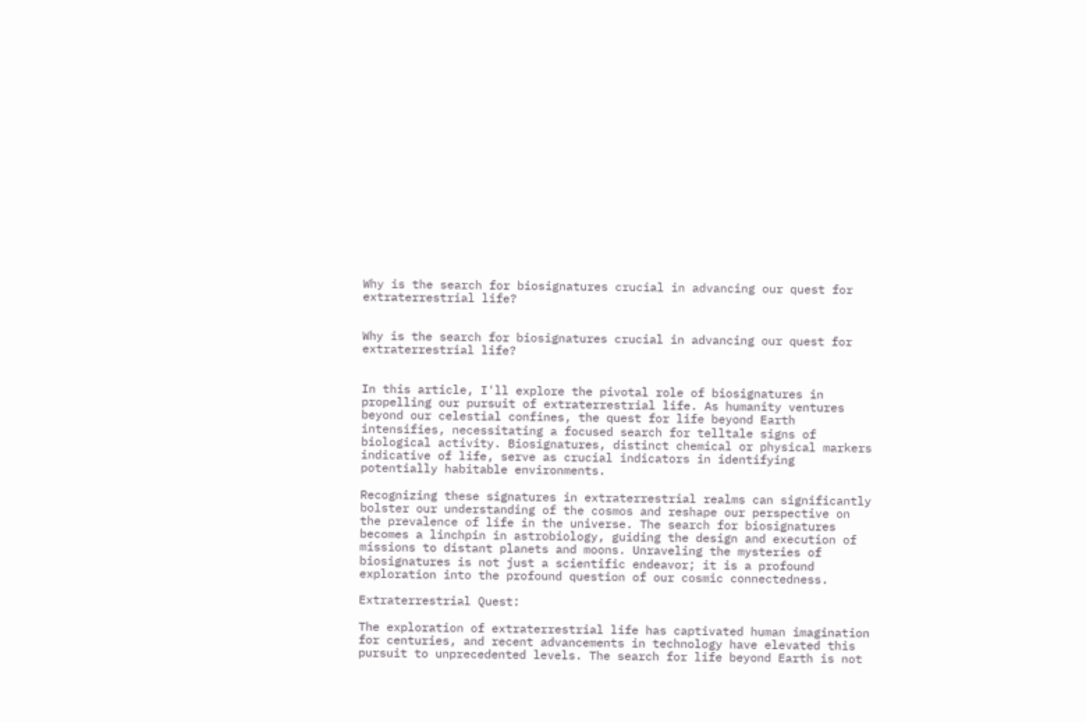Why is the search for biosignatures crucial in advancing our quest for extraterrestrial life?


Why is the search for biosignatures crucial in advancing our quest for extraterrestrial life?


In this article, I'll explore the pivotal role of biosignatures in propelling our pursuit of extraterrestrial life. As humanity ventures beyond our celestial confines, the quest for life beyond Earth intensifies, necessitating a focused search for telltale signs of biological activity. Biosignatures, distinct chemical or physical markers indicative of life, serve as crucial indicators in identifying potentially habitable environments.

Recognizing these signatures in extraterrestrial realms can significantly bolster our understanding of the cosmos and reshape our perspective on the prevalence of life in the universe. The search for biosignatures becomes a linchpin in astrobiology, guiding the design and execution of missions to distant planets and moons. Unraveling the mysteries of biosignatures is not just a scientific endeavor; it is a profound exploration into the profound question of our cosmic connectedness.

Extraterrestrial Quest:

The exploration of extraterrestrial life has captivated human imagination for centuries, and recent advancements in technology have elevated this pursuit to unprecedented levels. The search for life beyond Earth is not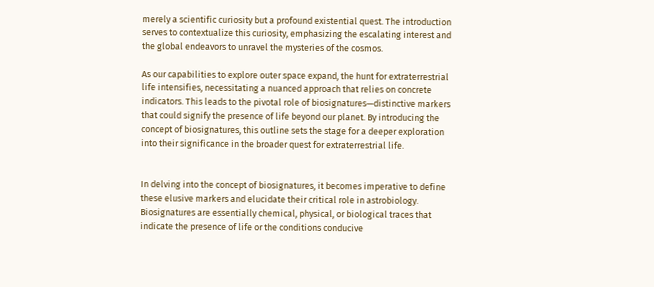merely a scientific curiosity but a profound existential quest. The introduction serves to contextualize this curiosity, emphasizing the escalating interest and the global endeavors to unravel the mysteries of the cosmos.

As our capabilities to explore outer space expand, the hunt for extraterrestrial life intensifies, necessitating a nuanced approach that relies on concrete indicators. This leads to the pivotal role of biosignatures—distinctive markers that could signify the presence of life beyond our planet. By introducing the concept of biosignatures, this outline sets the stage for a deeper exploration into their significance in the broader quest for extraterrestrial life.


In delving into the concept of biosignatures, it becomes imperative to define these elusive markers and elucidate their critical role in astrobiology. Biosignatures are essentially chemical, physical, or biological traces that indicate the presence of life or the conditions conducive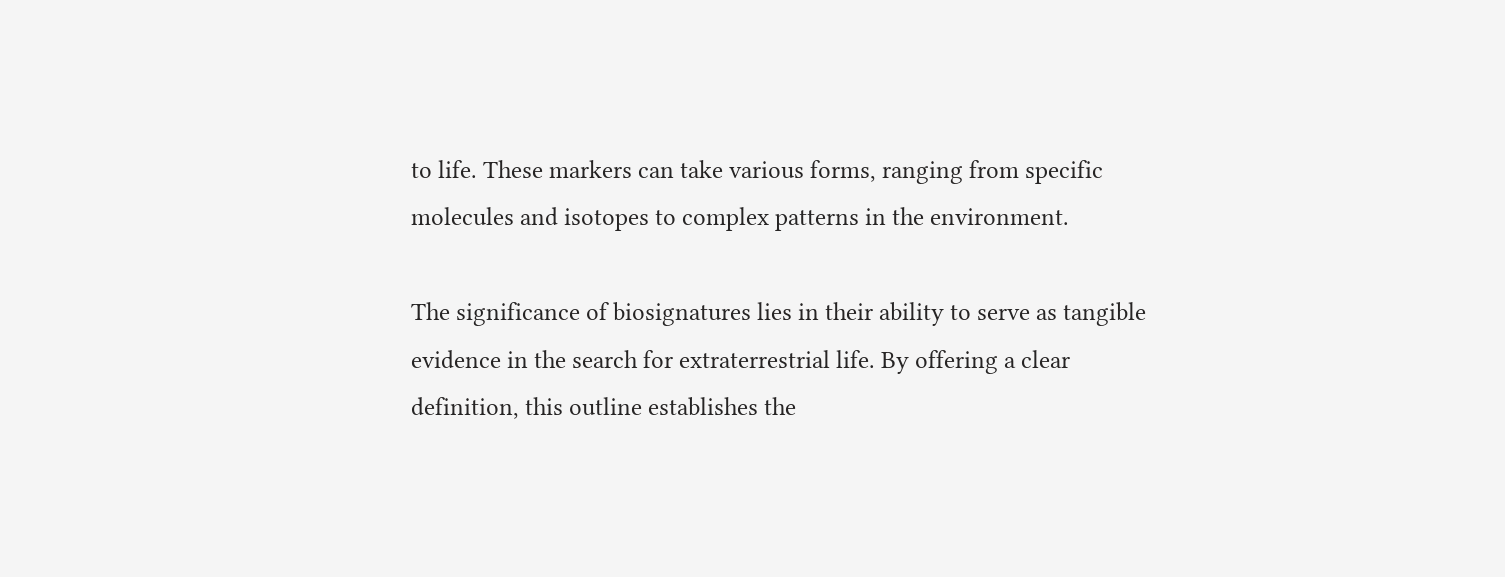to life. These markers can take various forms, ranging from specific molecules and isotopes to complex patterns in the environment.

The significance of biosignatures lies in their ability to serve as tangible evidence in the search for extraterrestrial life. By offering a clear definition, this outline establishes the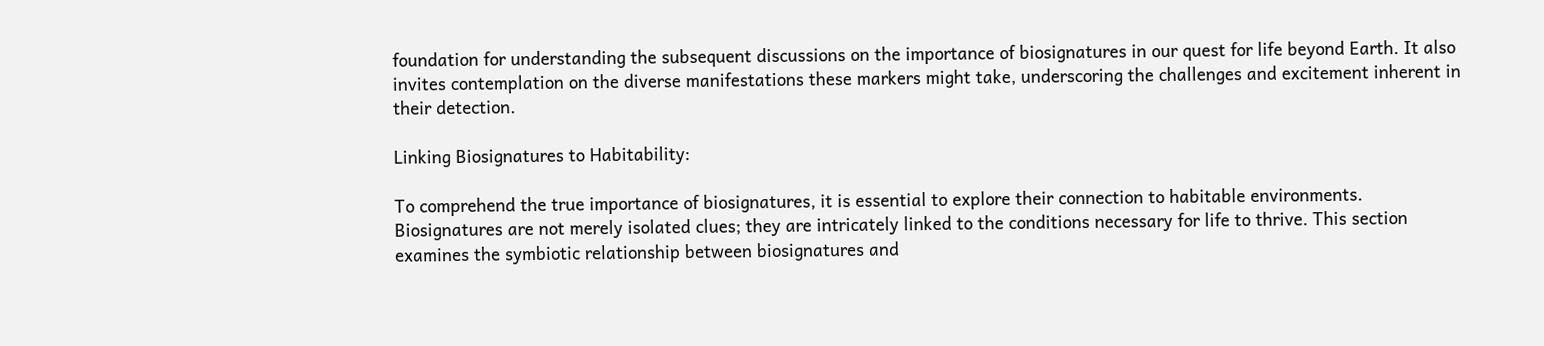foundation for understanding the subsequent discussions on the importance of biosignatures in our quest for life beyond Earth. It also invites contemplation on the diverse manifestations these markers might take, underscoring the challenges and excitement inherent in their detection.

Linking Biosignatures to Habitability:

To comprehend the true importance of biosignatures, it is essential to explore their connection to habitable environments. Biosignatures are not merely isolated clues; they are intricately linked to the conditions necessary for life to thrive. This section examines the symbiotic relationship between biosignatures and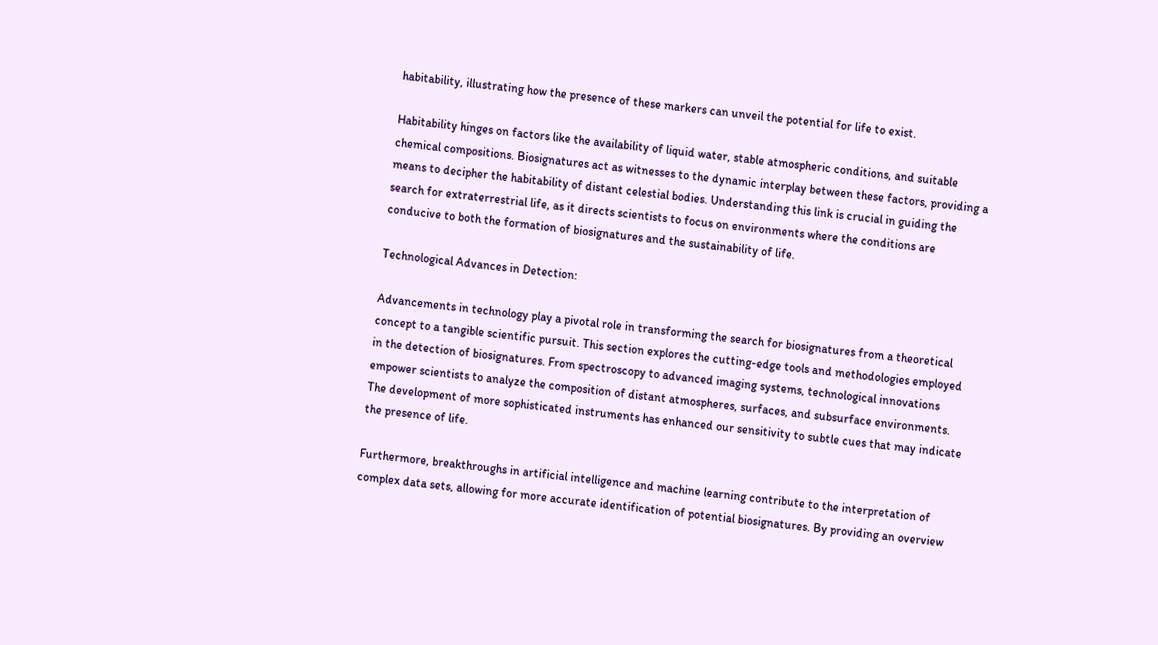habitability, illustrating how the presence of these markers can unveil the potential for life to exist.

Habitability hinges on factors like the availability of liquid water, stable atmospheric conditions, and suitable chemical compositions. Biosignatures act as witnesses to the dynamic interplay between these factors, providing a means to decipher the habitability of distant celestial bodies. Understanding this link is crucial in guiding the search for extraterrestrial life, as it directs scientists to focus on environments where the conditions are conducive to both the formation of biosignatures and the sustainability of life.

Technological Advances in Detection:

Advancements in technology play a pivotal role in transforming the search for biosignatures from a theoretical concept to a tangible scientific pursuit. This section explores the cutting-edge tools and methodologies employed in the detection of biosignatures. From spectroscopy to advanced imaging systems, technological innovations empower scientists to analyze the composition of distant atmospheres, surfaces, and subsurface environments. The development of more sophisticated instruments has enhanced our sensitivity to subtle cues that may indicate the presence of life.

Furthermore, breakthroughs in artificial intelligence and machine learning contribute to the interpretation of complex data sets, allowing for more accurate identification of potential biosignatures. By providing an overview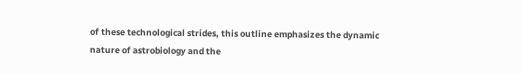of these technological strides, this outline emphasizes the dynamic nature of astrobiology and the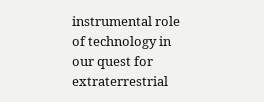instrumental role of technology in our quest for extraterrestrial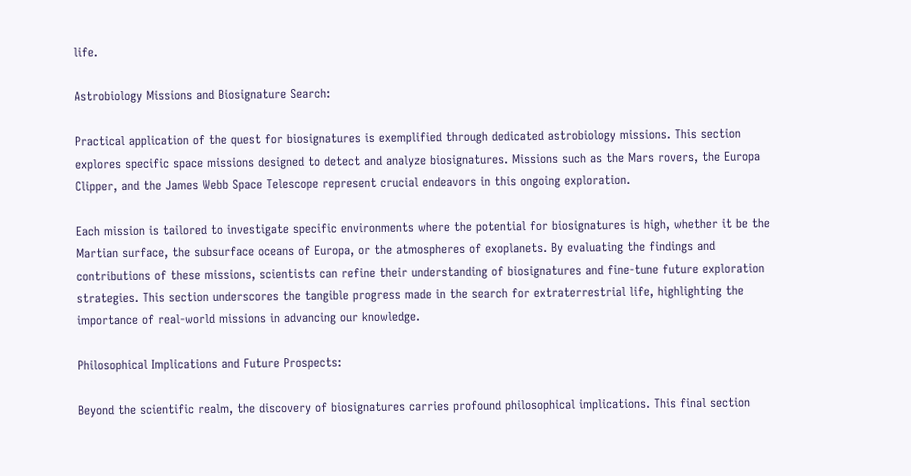life.

Astrobiology Missions and Biosignature Search:

Practical application of the quest for biosignatures is exemplified through dedicated astrobiology missions. This section explores specific space missions designed to detect and analyze biosignatures. Missions such as the Mars rovers, the Europa Clipper, and the James Webb Space Telescope represent crucial endeavors in this ongoing exploration.

Each mission is tailored to investigate specific environments where the potential for biosignatures is high, whether it be the Martian surface, the subsurface oceans of Europa, or the atmospheres of exoplanets. By evaluating the findings and contributions of these missions, scientists can refine their understanding of biosignatures and fine-tune future exploration strategies. This section underscores the tangible progress made in the search for extraterrestrial life, highlighting the importance of real-world missions in advancing our knowledge.

Philosophical Implications and Future Prospects:

Beyond the scientific realm, the discovery of biosignatures carries profound philosophical implications. This final section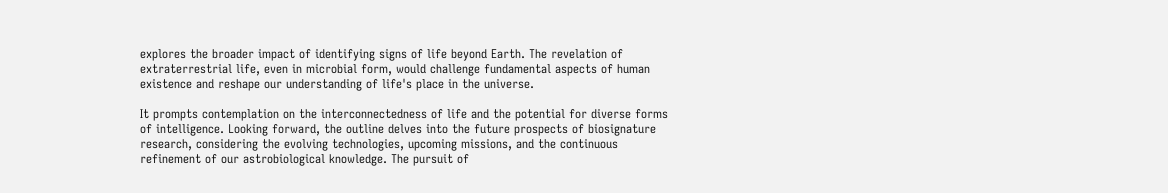explores the broader impact of identifying signs of life beyond Earth. The revelation of extraterrestrial life, even in microbial form, would challenge fundamental aspects of human existence and reshape our understanding of life's place in the universe.

It prompts contemplation on the interconnectedness of life and the potential for diverse forms of intelligence. Looking forward, the outline delves into the future prospects of biosignature research, considering the evolving technologies, upcoming missions, and the continuous refinement of our astrobiological knowledge. The pursuit of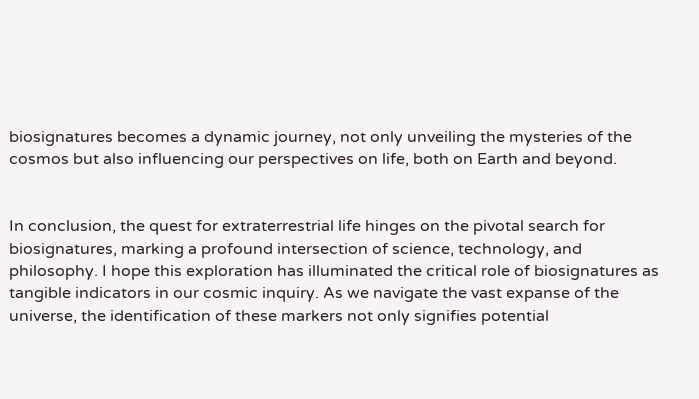biosignatures becomes a dynamic journey, not only unveiling the mysteries of the cosmos but also influencing our perspectives on life, both on Earth and beyond.


In conclusion, the quest for extraterrestrial life hinges on the pivotal search for biosignatures, marking a profound intersection of science, technology, and philosophy. I hope this exploration has illuminated the critical role of biosignatures as tangible indicators in our cosmic inquiry. As we navigate the vast expanse of the universe, the identification of these markers not only signifies potential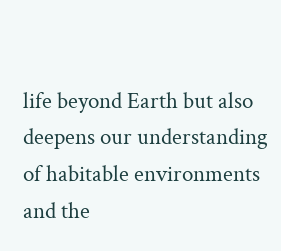life beyond Earth but also deepens our understanding of habitable environments and the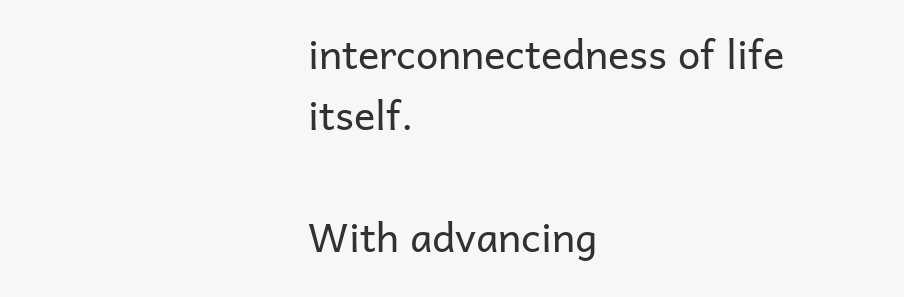interconnectedness of life itself.

With advancing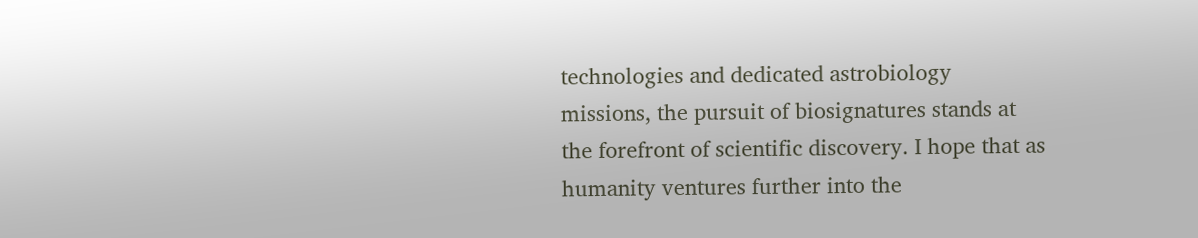technologies and dedicated astrobiology missions, the pursuit of biosignatures stands at the forefront of scientific discovery. I hope that as humanity ventures further into the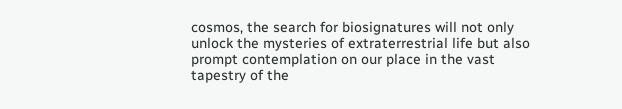cosmos, the search for biosignatures will not only unlock the mysteries of extraterrestrial life but also prompt contemplation on our place in the vast tapestry of the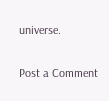universe.

Post a Comment